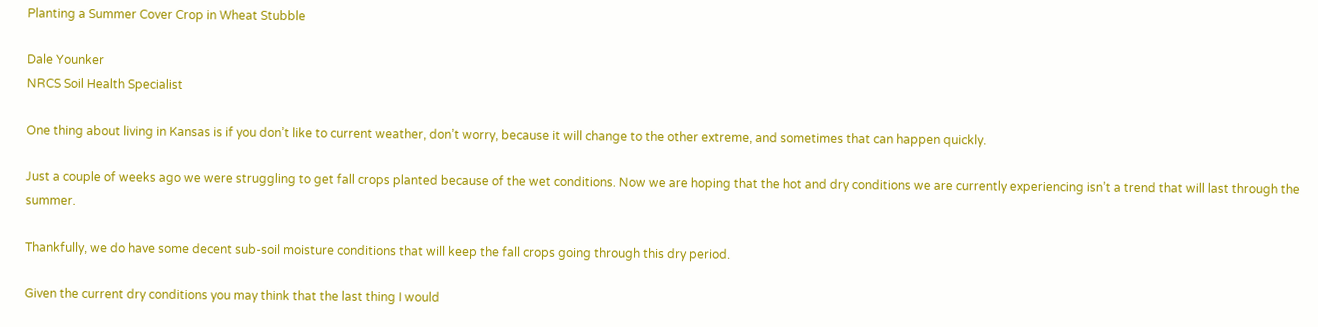Planting a Summer Cover Crop in Wheat Stubble

Dale Younker
NRCS Soil Health Specialist

One thing about living in Kansas is if you don’t like to current weather, don’t worry, because it will change to the other extreme, and sometimes that can happen quickly.

Just a couple of weeks ago we were struggling to get fall crops planted because of the wet conditions. Now we are hoping that the hot and dry conditions we are currently experiencing isn’t a trend that will last through the summer.

Thankfully, we do have some decent sub-soil moisture conditions that will keep the fall crops going through this dry period.

Given the current dry conditions you may think that the last thing I would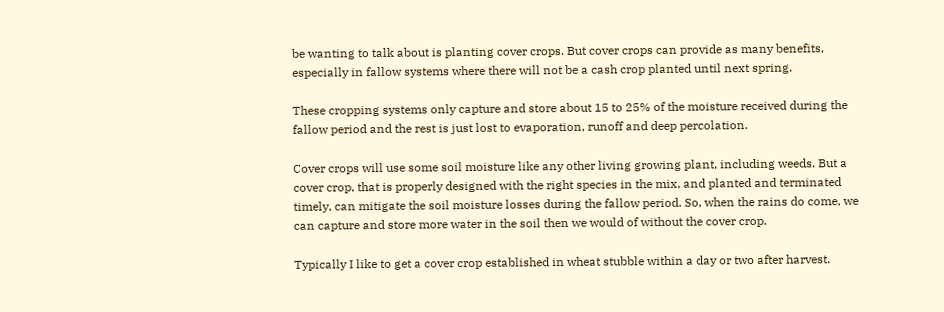be wanting to talk about is planting cover crops. But cover crops can provide as many benefits, especially in fallow systems where there will not be a cash crop planted until next spring.

These cropping systems only capture and store about 15 to 25% of the moisture received during the fallow period and the rest is just lost to evaporation, runoff and deep percolation.

Cover crops will use some soil moisture like any other living growing plant, including weeds. But a cover crop, that is properly designed with the right species in the mix, and planted and terminated timely, can mitigate the soil moisture losses during the fallow period. So, when the rains do come, we can capture and store more water in the soil then we would of without the cover crop.

Typically I like to get a cover crop established in wheat stubble within a day or two after harvest.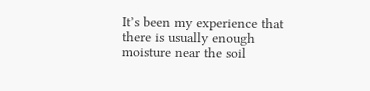It’s been my experience that there is usually enough moisture near the soil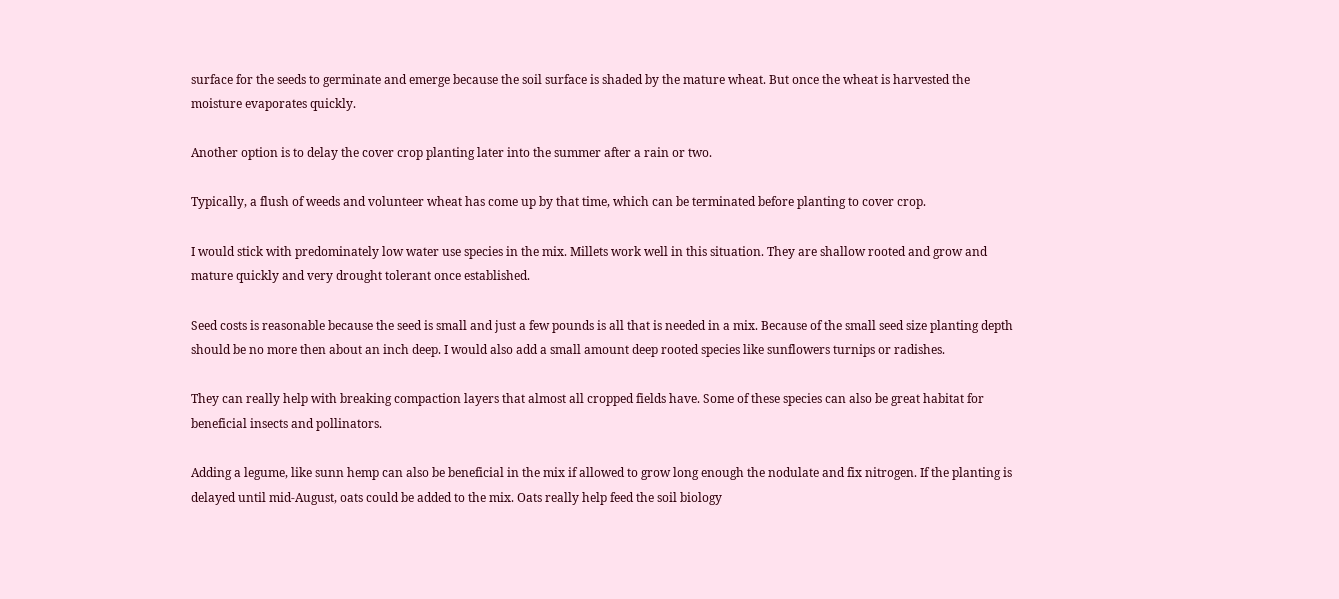surface for the seeds to germinate and emerge because the soil surface is shaded by the mature wheat. But once the wheat is harvested the moisture evaporates quickly.

Another option is to delay the cover crop planting later into the summer after a rain or two.

Typically, a flush of weeds and volunteer wheat has come up by that time, which can be terminated before planting to cover crop.

I would stick with predominately low water use species in the mix. Millets work well in this situation. They are shallow rooted and grow and mature quickly and very drought tolerant once established.

Seed costs is reasonable because the seed is small and just a few pounds is all that is needed in a mix. Because of the small seed size planting depth should be no more then about an inch deep. I would also add a small amount deep rooted species like sunflowers turnips or radishes.

They can really help with breaking compaction layers that almost all cropped fields have. Some of these species can also be great habitat for beneficial insects and pollinators.

Adding a legume, like sunn hemp can also be beneficial in the mix if allowed to grow long enough the nodulate and fix nitrogen. If the planting is delayed until mid-August, oats could be added to the mix. Oats really help feed the soil biology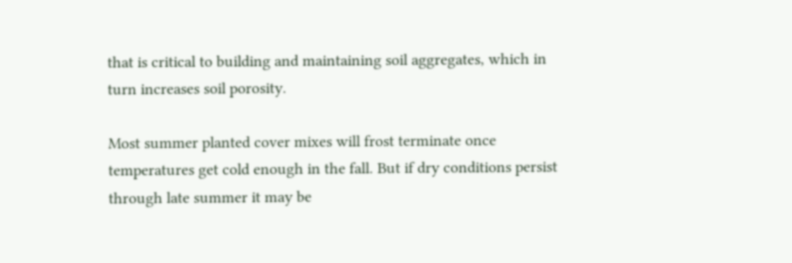that is critical to building and maintaining soil aggregates, which in turn increases soil porosity.

Most summer planted cover mixes will frost terminate once temperatures get cold enough in the fall. But if dry conditions persist through late summer it may be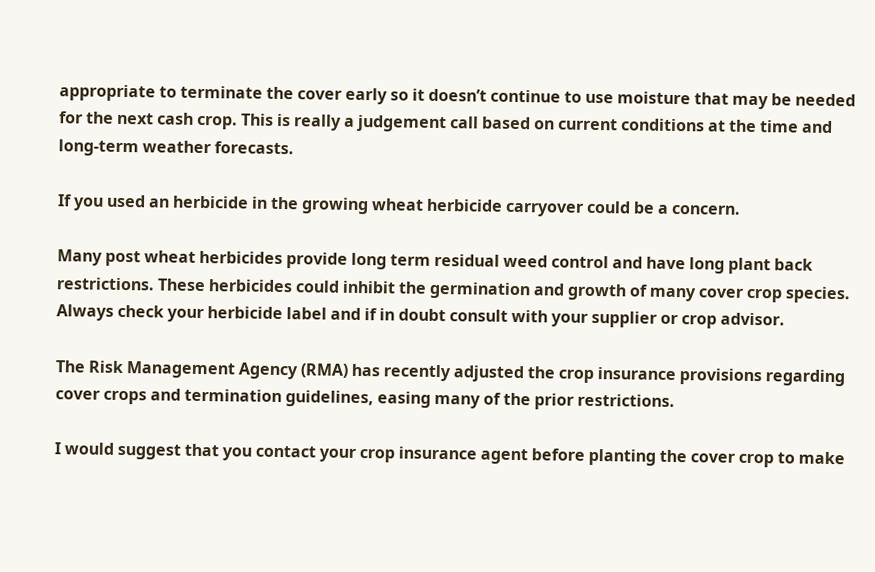appropriate to terminate the cover early so it doesn’t continue to use moisture that may be needed for the next cash crop. This is really a judgement call based on current conditions at the time and long-term weather forecasts.

If you used an herbicide in the growing wheat herbicide carryover could be a concern.

Many post wheat herbicides provide long term residual weed control and have long plant back restrictions. These herbicides could inhibit the germination and growth of many cover crop species. Always check your herbicide label and if in doubt consult with your supplier or crop advisor.

The Risk Management Agency (RMA) has recently adjusted the crop insurance provisions regarding cover crops and termination guidelines, easing many of the prior restrictions.

I would suggest that you contact your crop insurance agent before planting the cover crop to make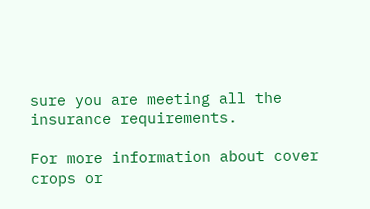sure you are meeting all the insurance requirements.

For more information about cover crops or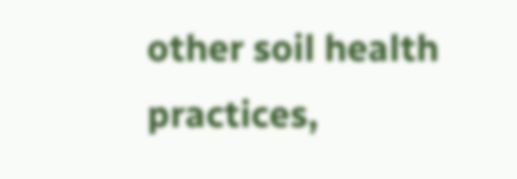other soil health practices,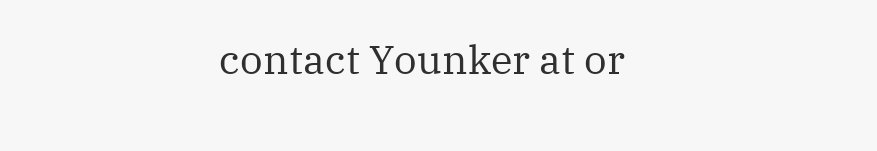contact Younker at or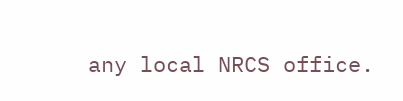any local NRCS office.